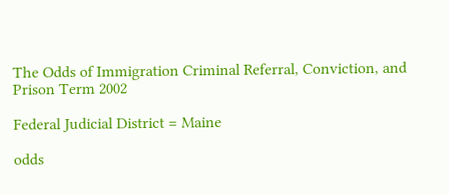The Odds of Immigration Criminal Referral, Conviction, and Prison Term 2002

Federal Judicial District = Maine

odds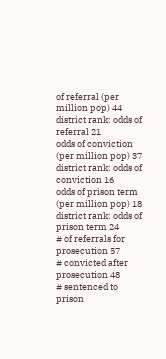of referral (per million pop) 44
district rank: odds of referral 21
odds of conviction (per million pop) 37
district rank: odds of conviction 16
odds of prison term (per million pop) 18
district rank: odds of prison term 24
# of referrals for prosecution 57
# convicted after prosecution 48
# sentenced to prison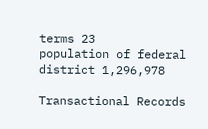terms 23
population of federal district 1,296,978

Transactional Records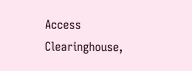Access Clearinghouse,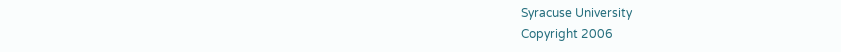Syracuse University
Copyright 2006